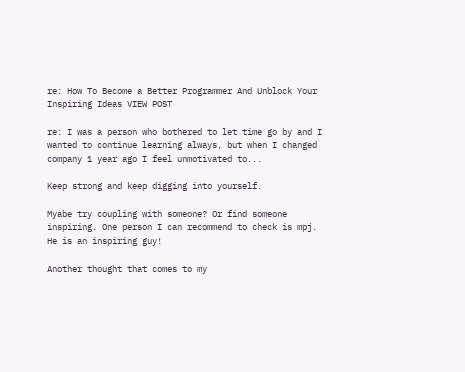re: How To Become a Better Programmer And Unblock Your Inspiring Ideas VIEW POST

re: I was a person who bothered to let time go by and I wanted to continue learning always, but when I changed company 1 year ago I feel unmotivated to...

Keep strong and keep digging into yourself.

Myabe try coupling with someone? Or find someone inspiring. One person I can recommend to check is mpj. He is an inspiring guy!

Another thought that comes to my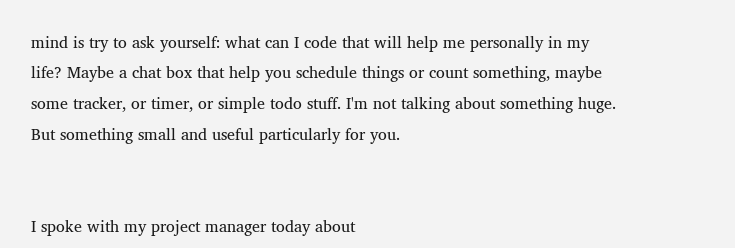mind is try to ask yourself: what can I code that will help me personally in my life? Maybe a chat box that help you schedule things or count something, maybe some tracker, or timer, or simple todo stuff. I'm not talking about something huge. But something small and useful particularly for you.


I spoke with my project manager today about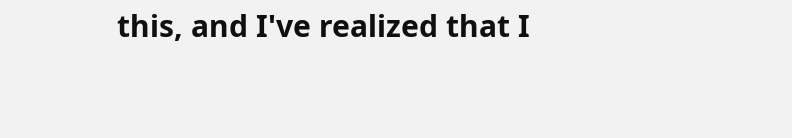this, and I've realized that I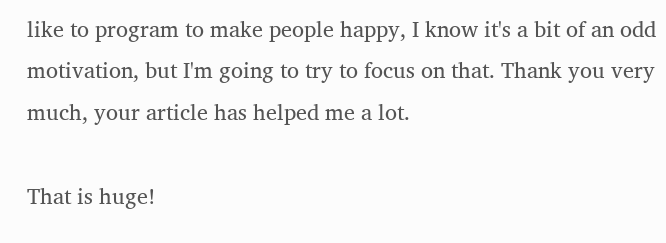like to program to make people happy, I know it's a bit of an odd motivation, but I'm going to try to focus on that. Thank you very much, your article has helped me a lot.

That is huge!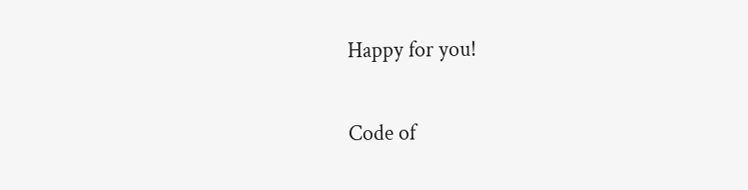Happy for you!

Code of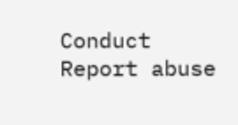Conduct Report abuse